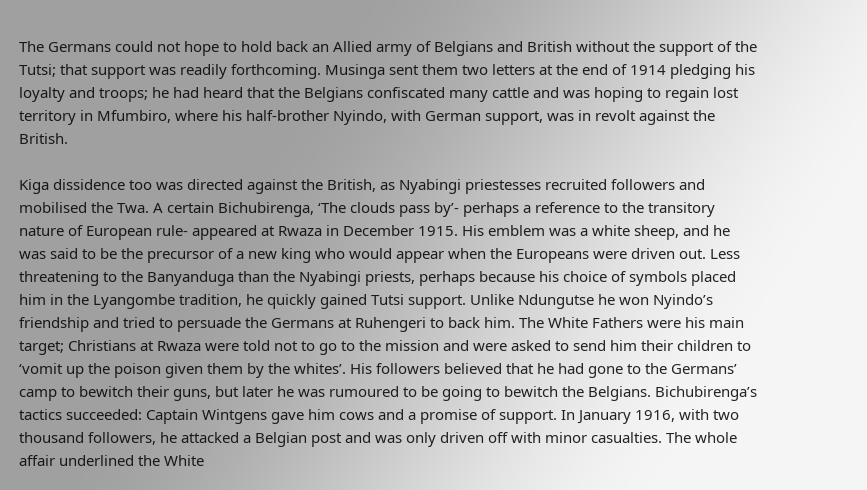The Germans could not hope to hold back an Allied army of Belgians and British without the support of the Tutsi; that support was readily forthcoming. Musinga sent them two letters at the end of 1914 pledging his loyalty and troops; he had heard that the Belgians confiscated many cattle and was hoping to regain lost territory in Mfumbiro, where his half-brother Nyindo, with German support, was in revolt against the British.

Kiga dissidence too was directed against the British, as Nyabingi priestesses recruited followers and mobilised the Twa. A certain Bichubirenga, ‘The clouds pass by’- perhaps a reference to the transitory nature of European rule- appeared at Rwaza in December 1915. His emblem was a white sheep, and he was said to be the precursor of a new king who would appear when the Europeans were driven out. Less threatening to the Banyanduga than the Nyabingi priests, perhaps because his choice of symbols placed him in the Lyangombe tradition, he quickly gained Tutsi support. Unlike Ndungutse he won Nyindo’s friendship and tried to persuade the Germans at Ruhengeri to back him. The White Fathers were his main target; Christians at Rwaza were told not to go to the mission and were asked to send him their children to ‘vomit up the poison given them by the whites’. His followers believed that he had gone to the Germans’ camp to bewitch their guns, but later he was rumoured to be going to bewitch the Belgians. Bichubirenga’s tactics succeeded: Captain Wintgens gave him cows and a promise of support. In January 1916, with two thousand followers, he attacked a Belgian post and was only driven off with minor casualties. The whole affair underlined the White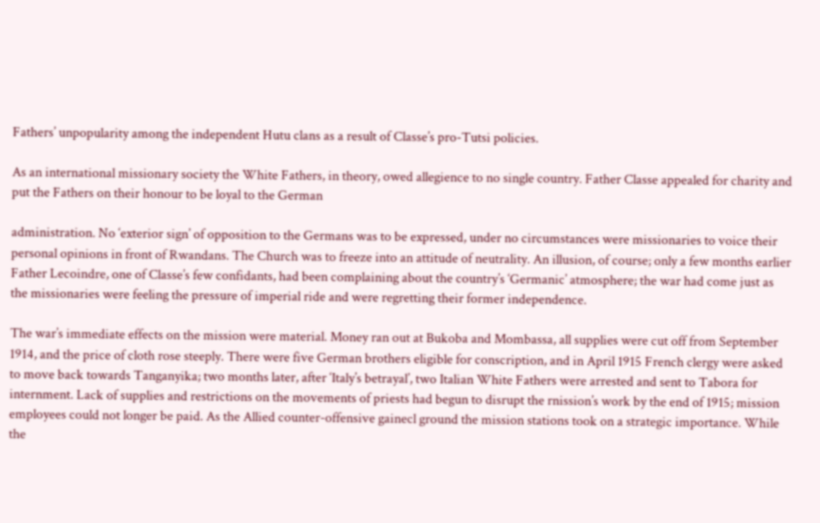Fathers’ unpopularity among the independent Hutu clans as a result of Classe’s pro-Tutsi policies.

As an international missionary society the White Fathers, in theory, owed allegience to no single country. Father Classe appealed for charity and put the Fathers on their honour to be loyal to the German

administration. No ‘exterior sign’ of opposition to the Germans was to be expressed, under no circumstances were missionaries to voice their personal opinions in front of Rwandans. The Church was to freeze into an attitude of neutrality. An illusion, of course; only a few months earlier Father Lecoindre, one of Classe’s few confidants, had been complaining about the country’s ‘Germanic’ atmosphere; the war had come just as the missionaries were feeling the pressure of imperial ride and were regretting their former independence.

The war’s immediate effects on the mission were material. Money ran out at Bukoba and Mombassa, all supplies were cut off from September 1914, and the price of cloth rose steeply. There were five German brothers eligible for conscription, and in April 1915 French clergy were asked to move back towards Tanganyika; two months later, after ‘Italy’s betrayal’, two Italian White Fathers were arrested and sent to Tabora for internment. Lack of supplies and restrictions on the movements of priests had begun to disrupt the rnission’s work by the end of 1915; mission employees could not longer be paid. As the Allied counter-offensive gainecl ground the mission stations took on a strategic importance. While the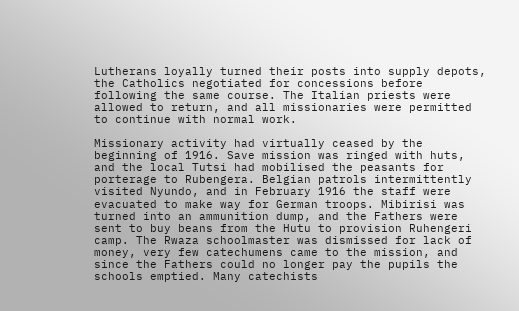Lutherans loyally turned their posts into supply depots, the Catholics negotiated for concessions before following the same course. The Italian priests were allowed to return, and all missionaries were permitted to continue with normal work.

Missionary activity had virtually ceased by the beginning of 1916. Save mission was ringed with huts, and the local Tutsi had mobilised the peasants for porterage to Rubengera. Belgian patrols intermittently visited Nyundo, and in February 1916 the staff were evacuated to make way for German troops. Mibirisi was turned into an ammunition dump, and the Fathers were sent to buy beans from the Hutu to provision Ruhengeri camp. The Rwaza schoolmaster was dismissed for lack of money, very few catechumens came to the mission, and since the Fathers could no longer pay the pupils the schools emptied. Many catechists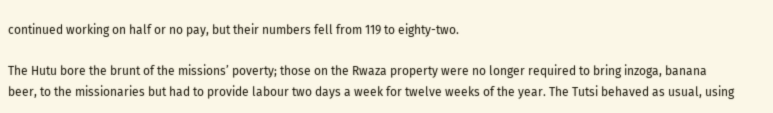continued working on half or no pay, but their numbers fell from 119 to eighty-two.

The Hutu bore the brunt of the missions’ poverty; those on the Rwaza property were no longer required to bring inzoga, banana beer, to the missionaries but had to provide labour two days a week for twelve weeks of the year. The Tutsi behaved as usual, using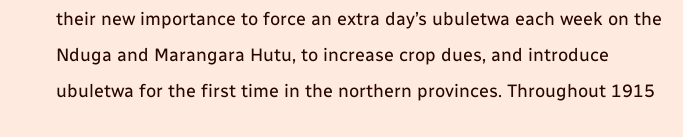their new importance to force an extra day’s ubuletwa each week on the Nduga and Marangara Hutu, to increase crop dues, and introduce ubuletwa for the first time in the northern provinces. Throughout 1915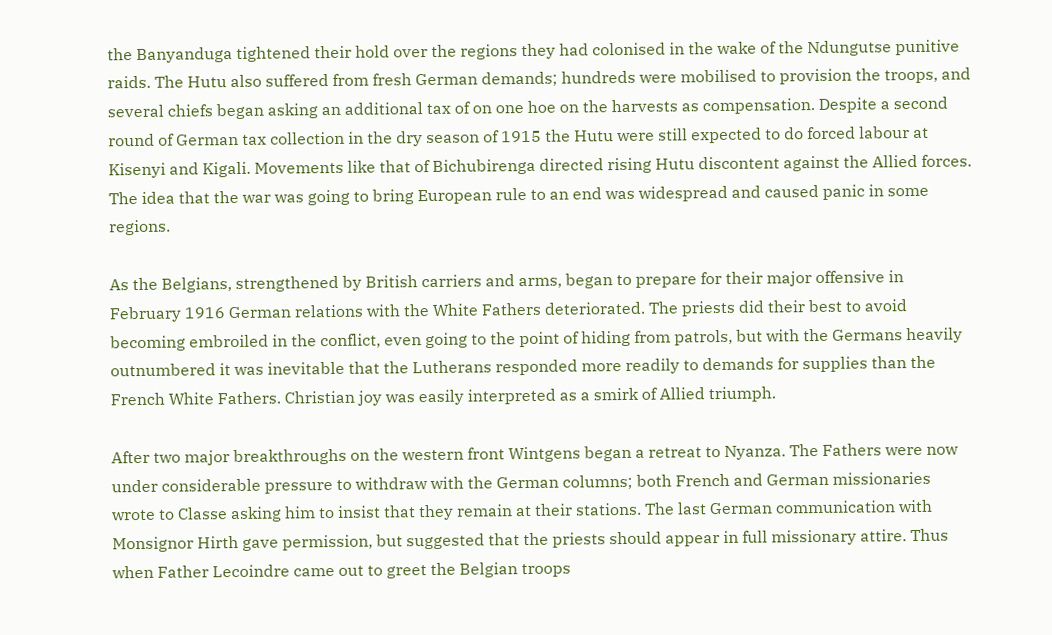the Banyanduga tightened their hold over the regions they had colonised in the wake of the Ndungutse punitive raids. The Hutu also suffered from fresh German demands; hundreds were mobilised to provision the troops, and several chiefs began asking an additional tax of on one hoe on the harvests as compensation. Despite a second round of German tax collection in the dry season of 1915 the Hutu were still expected to do forced labour at Kisenyi and Kigali. Movements like that of Bichubirenga directed rising Hutu discontent against the Allied forces. The idea that the war was going to bring European rule to an end was widespread and caused panic in some regions.

As the Belgians, strengthened by British carriers and arms, began to prepare for their major offensive in February 1916 German relations with the White Fathers deteriorated. The priests did their best to avoid becoming embroiled in the conflict, even going to the point of hiding from patrols, but with the Germans heavily outnumbered it was inevitable that the Lutherans responded more readily to demands for supplies than the French White Fathers. Christian joy was easily interpreted as a smirk of Allied triumph.

After two major breakthroughs on the western front Wintgens began a retreat to Nyanza. The Fathers were now under considerable pressure to withdraw with the German columns; both French and German missionaries wrote to Classe asking him to insist that they remain at their stations. The last German communication with Monsignor Hirth gave permission, but suggested that the priests should appear in full missionary attire. Thus when Father Lecoindre came out to greet the Belgian troops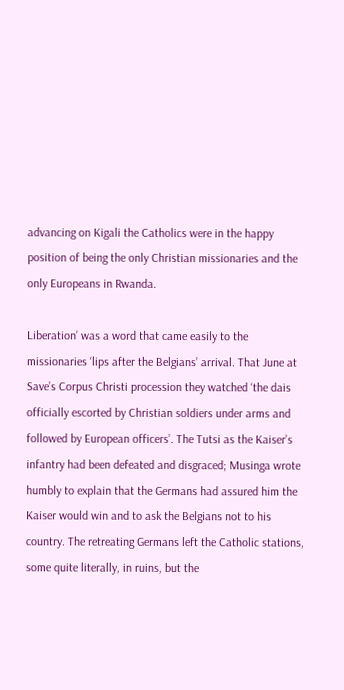advancing on Kigali the Catholics were in the happy position of being the only Christian missionaries and the only Europeans in Rwanda.

Liberation’ was a word that came easily to the missionaries ‘lips after the Belgians’ arrival. That June at Save’s Corpus Christi procession they watched ‘the dais officially escorted by Christian soldiers under arms and followed by European officers’. The Tutsi as the Kaiser’s infantry had been defeated and disgraced; Musinga wrote humbly to explain that the Germans had assured him the Kaiser would win and to ask the Belgians not to his country. The retreating Germans left the Catholic stations, some quite literally, in ruins, but the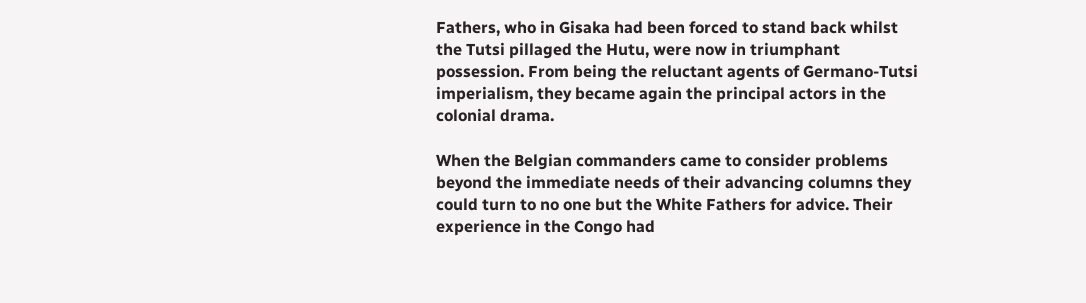Fathers, who in Gisaka had been forced to stand back whilst the Tutsi pillaged the Hutu, were now in triumphant possession. From being the reluctant agents of Germano-Tutsi imperialism, they became again the principal actors in the colonial drama.

When the Belgian commanders came to consider problems beyond the immediate needs of their advancing columns they could turn to no one but the White Fathers for advice. Their experience in the Congo had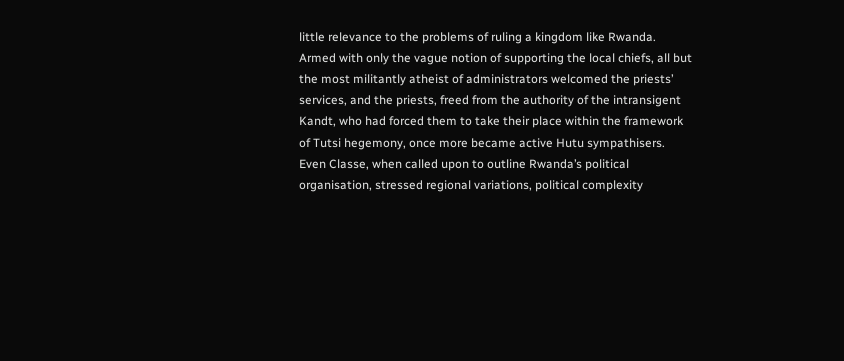little relevance to the problems of ruling a kingdom like Rwanda. Armed with only the vague notion of supporting the local chiefs, all but the most militantly atheist of administrators welcomed the priests’ services, and the priests, freed from the authority of the intransigent Kandt, who had forced them to take their place within the framework of Tutsi hegemony, once more became active Hutu sympathisers. Even Classe, when called upon to outline Rwanda’s political organisation, stressed regional variations, political complexity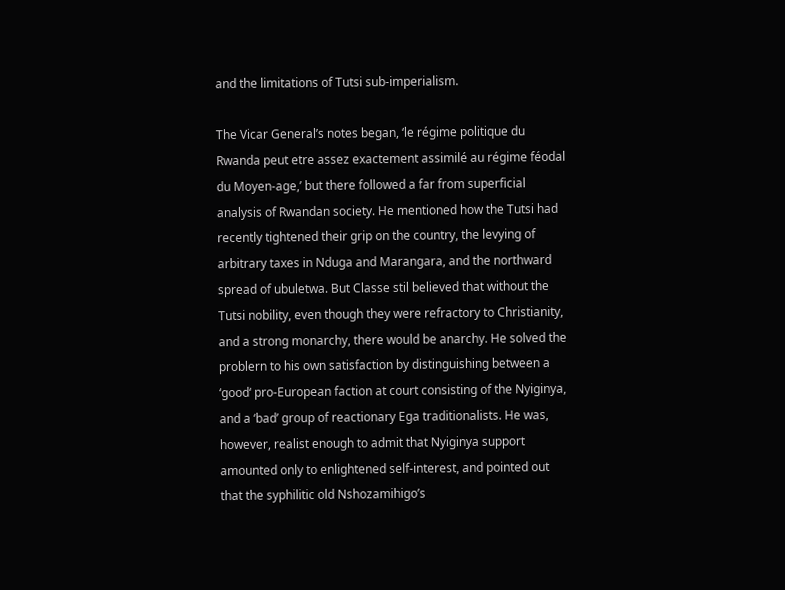and the limitations of Tutsi sub-imperialism.

The Vicar General’s notes began, ‘le régime politique du Rwanda peut etre assez exactement assimilé au régime féodal du Moyen-age,’ but there followed a far from superficial analysis of Rwandan society. He mentioned how the Tutsi had recently tightened their grip on the country, the levying of arbitrary taxes in Nduga and Marangara, and the northward spread of ubuletwa. But Classe stil believed that without the Tutsi nobility, even though they were refractory to Christianity, and a strong monarchy, there would be anarchy. He solved the problern to his own satisfaction by distinguishing between a ‘good‘ pro-European faction at court consisting of the Nyiginya, and a ‘bad’ group of reactionary Ega traditionalists. He was, however, realist enough to admit that Nyiginya support amounted only to enlightened self-interest, and pointed out that the syphilitic old Nshozamihigo’s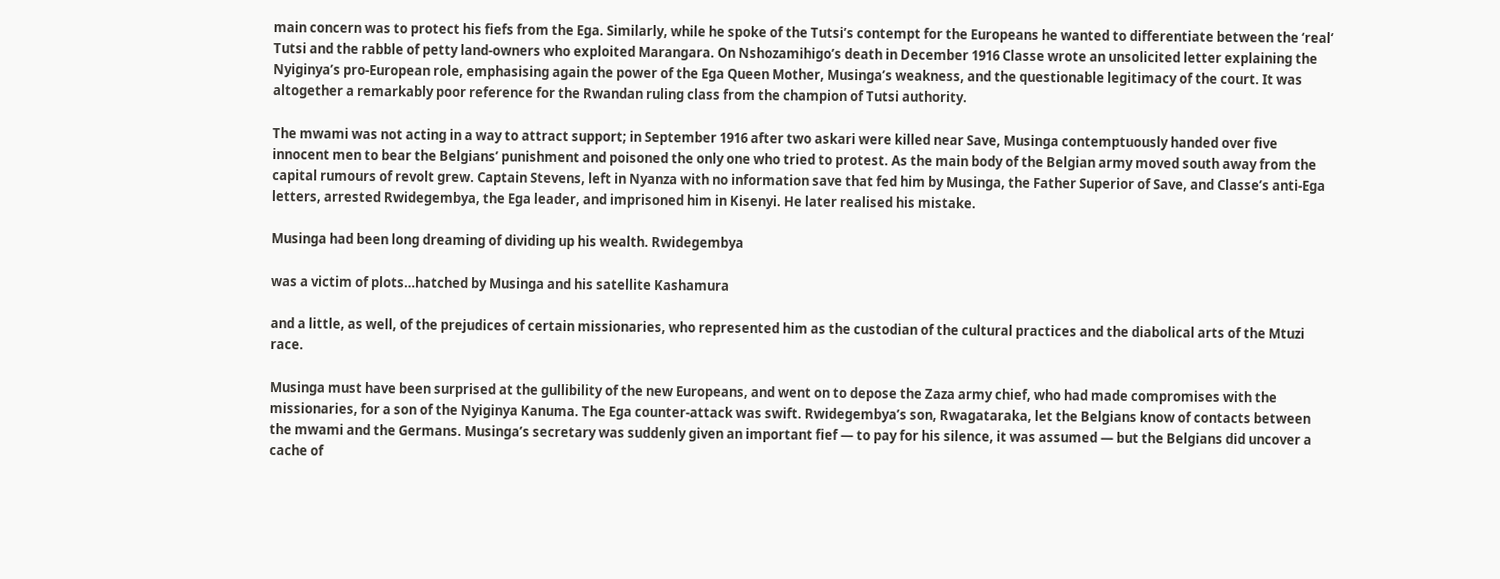main concern was to protect his fiefs from the Ega. Similarly, while he spoke of the Tutsi’s contempt for the Europeans he wanted to differentiate between the ‘real‘ Tutsi and the rabble of petty land-owners who exploited Marangara. On Nshozamihigo’s death in December 1916 Classe wrote an unsolicited letter explaining the Nyiginya’s pro-European role, emphasising again the power of the Ega Queen Mother, Musinga’s weakness, and the questionable legitimacy of the court. It was altogether a remarkably poor reference for the Rwandan ruling class from the champion of Tutsi authority.

The mwami was not acting in a way to attract support; in September 1916 after two askari were killed near Save, Musinga contemptuously handed over five innocent men to bear the Belgians’ punishment and poisoned the only one who tried to protest. As the main body of the Belgian army moved south away from the capital rumours of revolt grew. Captain Stevens, left in Nyanza with no information save that fed him by Musinga, the Father Superior of Save, and Classe’s anti-Ega letters, arrested Rwidegembya, the Ega leader, and imprisoned him in Kisenyi. He later realised his mistake.

Musinga had been long dreaming of dividing up his wealth. Rwidegembya

was a victim of plots…hatched by Musinga and his satellite Kashamura

and a little, as well, of the prejudices of certain missionaries, who represented him as the custodian of the cultural practices and the diabolical arts of the Mtuzi race.

Musinga must have been surprised at the gullibility of the new Europeans, and went on to depose the Zaza army chief, who had made compromises with the missionaries, for a son of the Nyiginya Kanuma. The Ega counter-attack was swift. Rwidegembya’s son, Rwagataraka, let the Belgians know of contacts between the mwami and the Germans. Musinga’s secretary was suddenly given an important fief — to pay for his silence, it was assumed — but the Belgians did uncover a cache of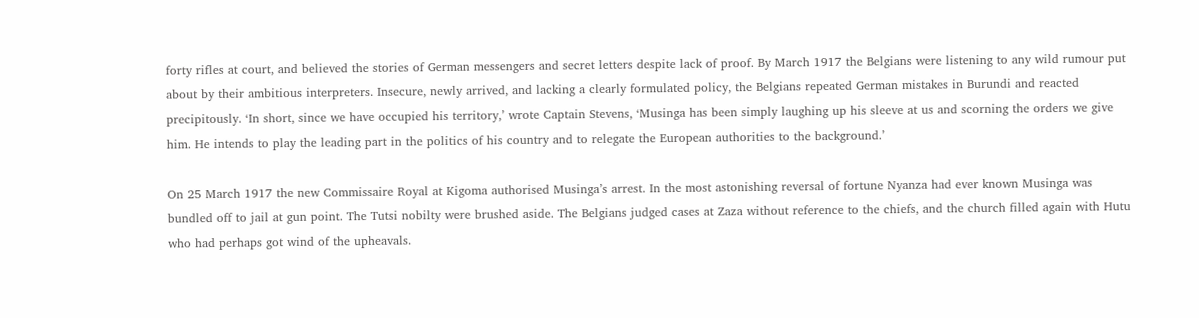forty rifles at court, and believed the stories of German messengers and secret letters despite lack of proof. By March 1917 the Belgians were listening to any wild rumour put about by their ambitious interpreters. Insecure, newly arrived, and lacking a clearly formulated policy, the Belgians repeated German mistakes in Burundi and reacted precipitously. ‘In short, since we have occupied his territory,’ wrote Captain Stevens, ‘Musinga has been simply laughing up his sleeve at us and scorning the orders we give him. He intends to play the leading part in the politics of his country and to relegate the European authorities to the background.’

On 25 March 1917 the new Commissaire Royal at Kigoma authorised Musinga’s arrest. In the most astonishing reversal of fortune Nyanza had ever known Musinga was bundled off to jail at gun point. The Tutsi nobilty were brushed aside. The Belgians judged cases at Zaza without reference to the chiefs, and the church filled again with Hutu who had perhaps got wind of the upheavals.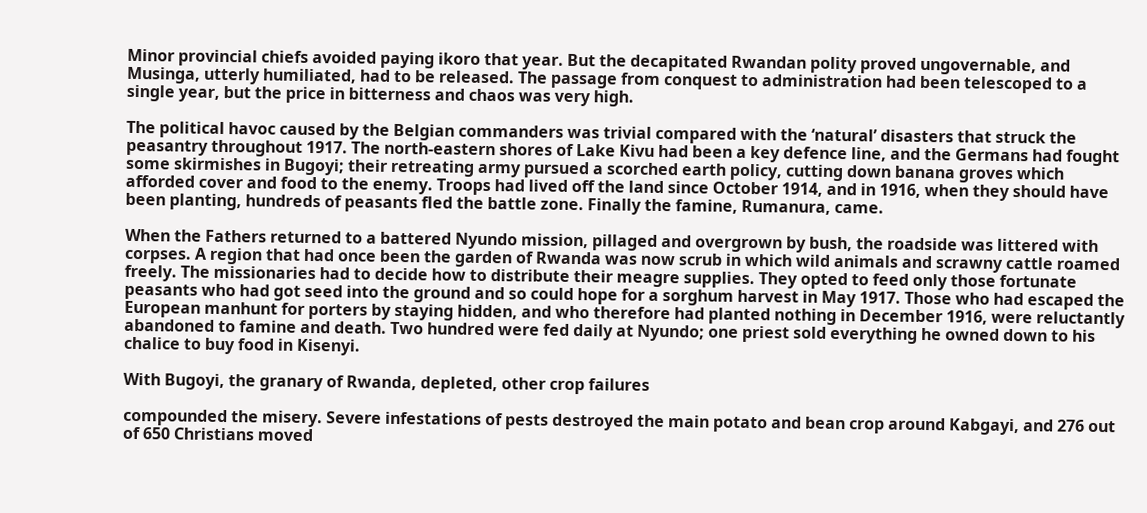Minor provincial chiefs avoided paying ikoro that year. But the decapitated Rwandan polity proved ungovernable, and Musinga, utterly humiliated, had to be released. The passage from conquest to administration had been telescoped to a single year, but the price in bitterness and chaos was very high.

The political havoc caused by the Belgian commanders was trivial compared with the ‘natural’ disasters that struck the peasantry throughout 1917. The north-eastern shores of Lake Kivu had been a key defence line, and the Germans had fought some skirmishes in Bugoyi; their retreating army pursued a scorched earth policy, cutting down banana groves which afforded cover and food to the enemy. Troops had lived off the land since October 1914, and in 1916, when they should have been planting, hundreds of peasants fled the battle zone. Finally the famine, Rumanura, came.

When the Fathers returned to a battered Nyundo mission, pillaged and overgrown by bush, the roadside was littered with corpses. A region that had once been the garden of Rwanda was now scrub in which wild animals and scrawny cattle roamed freely. The missionaries had to decide how to distribute their meagre supplies. They opted to feed only those fortunate peasants who had got seed into the ground and so could hope for a sorghum harvest in May 1917. Those who had escaped the European manhunt for porters by staying hidden, and who therefore had planted nothing in December 1916, were reluctantly abandoned to famine and death. Two hundred were fed daily at Nyundo; one priest sold everything he owned down to his chalice to buy food in Kisenyi.

With Bugoyi, the granary of Rwanda, depleted, other crop failures

compounded the misery. Severe infestations of pests destroyed the main potato and bean crop around Kabgayi, and 276 out of 650 Christians moved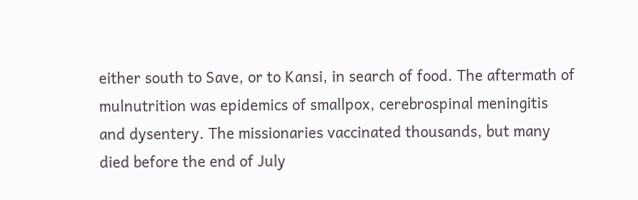either south to Save, or to Kansi, in search of food. The aftermath of mulnutrition was epidemics of smallpox, cerebrospinal meningitis and dysentery. The missionaries vaccinated thousands, but many died before the end of July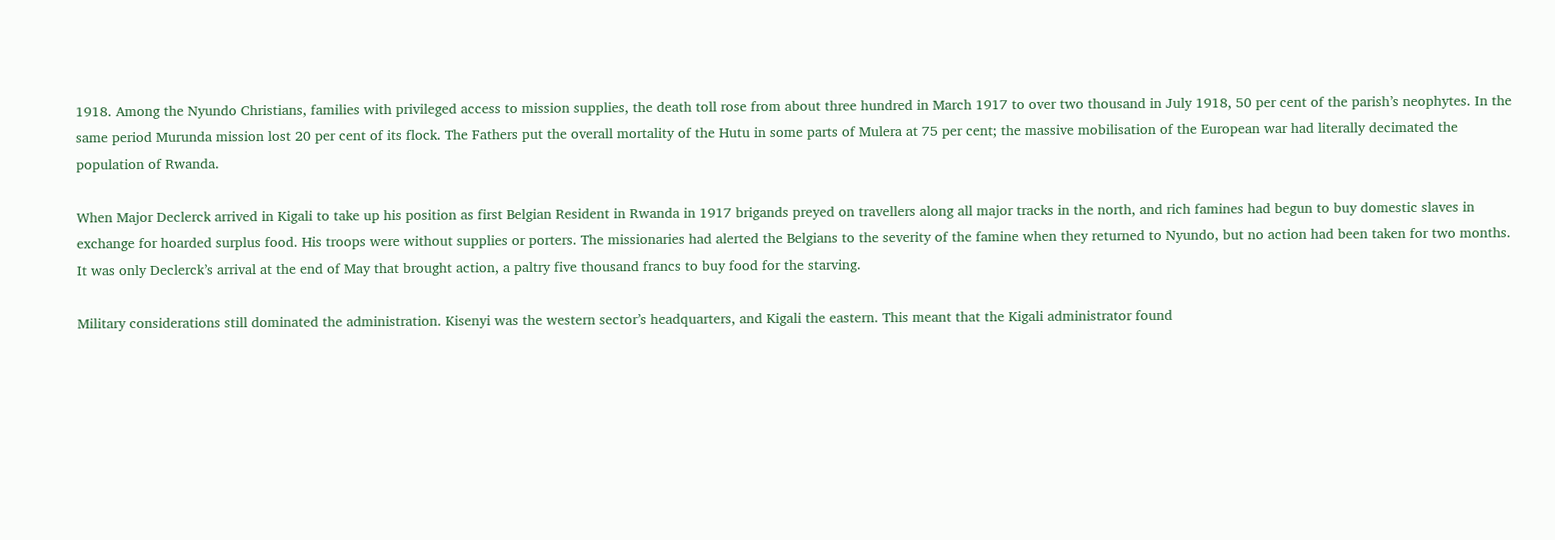1918. Among the Nyundo Christians, families with privileged access to mission supplies, the death toll rose from about three hundred in March 1917 to over two thousand in July 1918, 50 per cent of the parish’s neophytes. In the same period Murunda mission lost 20 per cent of its flock. The Fathers put the overall mortality of the Hutu in some parts of Mulera at 75 per cent; the massive mobilisation of the European war had literally decimated the population of Rwanda.

When Major Declerck arrived in Kigali to take up his position as first Belgian Resident in Rwanda in 1917 brigands preyed on travellers along all major tracks in the north, and rich famines had begun to buy domestic slaves in exchange for hoarded surplus food. His troops were without supplies or porters. The missionaries had alerted the Belgians to the severity of the famine when they returned to Nyundo, but no action had been taken for two months. It was only Declerck’s arrival at the end of May that brought action, a paltry five thousand francs to buy food for the starving.

Military considerations still dominated the administration. Kisenyi was the western sector’s headquarters, and Kigali the eastern. This meant that the Kigali administrator found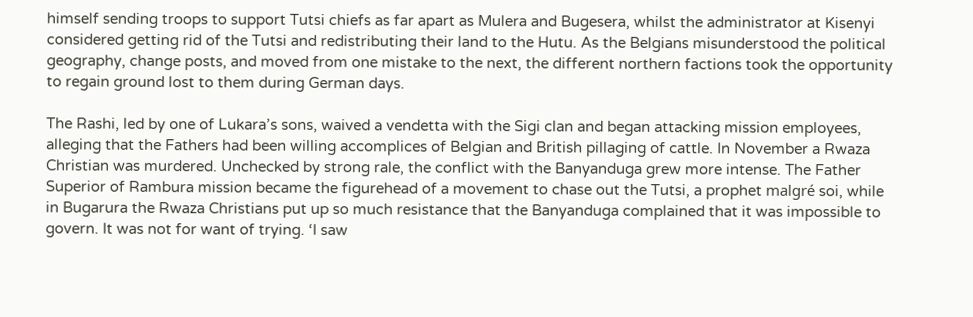himself sending troops to support Tutsi chiefs as far apart as Mulera and Bugesera, whilst the administrator at Kisenyi considered getting rid of the Tutsi and redistributing their land to the Hutu. As the Belgians misunderstood the political geography, change posts, and moved from one mistake to the next, the different northern factions took the opportunity to regain ground lost to them during German days.

The Rashi, led by one of Lukara’s sons, waived a vendetta with the Sigi clan and began attacking mission employees, alleging that the Fathers had been willing accomplices of Belgian and British pillaging of cattle. In November a Rwaza Christian was murdered. Unchecked by strong rale, the conflict with the Banyanduga grew more intense. The Father Superior of Rambura mission became the figurehead of a movement to chase out the Tutsi, a prophet malgré soi, while in Bugarura the Rwaza Christians put up so much resistance that the Banyanduga complained that it was impossible to govern. It was not for want of trying. ‘I saw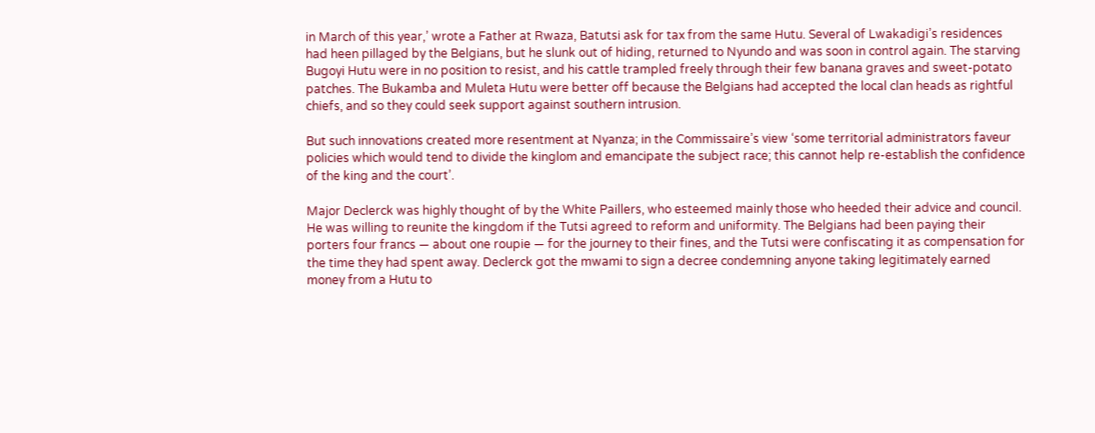in March of this year,’ wrote a Father at Rwaza, Batutsi ask for tax from the same Hutu. Several of Lwakadigi’s residences had heen pillaged by the Belgians, but he slunk out of hiding, returned to Nyundo and was soon in control again. The starving Bugoyi Hutu were in no position to resist, and his cattle trampled freely through their few banana graves and sweet-potato patches. The Bukamba and Muleta Hutu were better off because the Belgians had accepted the local clan heads as rightful chiefs, and so they could seek support against southern intrusion.

But such innovations created more resentment at Nyanza; in the Commissaire’s view ‘some territorial administrators faveur policies which would tend to divide the kinglom and emancipate the subject race; this cannot help re-establish the confidence of the king and the court’.

Major Declerck was highly thought of by the White Paillers, who esteemed mainly those who heeded their advice and council. He was willing to reunite the kingdom if the Tutsi agreed to reform and uniformity. The Belgians had been paying their porters four francs — about one roupie — for the journey to their fines, and the Tutsi were confiscating it as compensation for the time they had spent away. Declerck got the mwami to sign a decree condemning anyone taking legitimately earned money from a Hutu to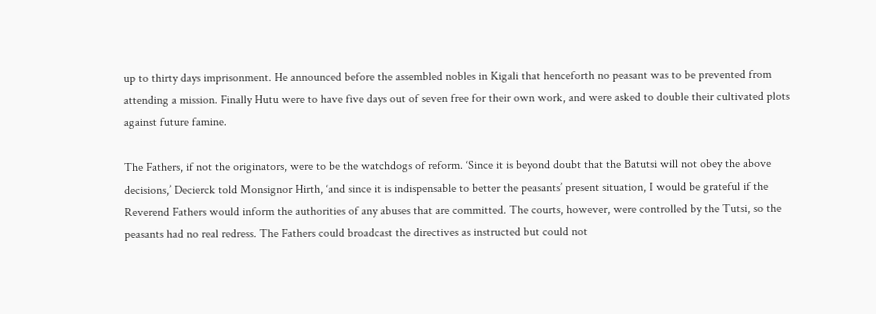up to thirty days imprisonment. He announced before the assembled nobles in Kigali that henceforth no peasant was to be prevented from attending a mission. Finally Hutu were to have five days out of seven free for their own work, and were asked to double their cultivated plots against future famine.

The Fathers, if not the originators, were to be the watchdogs of reform. ‘Since it is beyond doubt that the Batutsi will not obey the above decisions,’ Decierck told Monsignor Hirth, ‘and since it is indispensable to better the peasants’ present situation, I would be grateful if the Reverend Fathers would inform the authorities of any abuses that are committed. The courts, however, were controlled by the Tutsi, so the peasants had no real redress. The Fathers could broadcast the directives as instructed but could not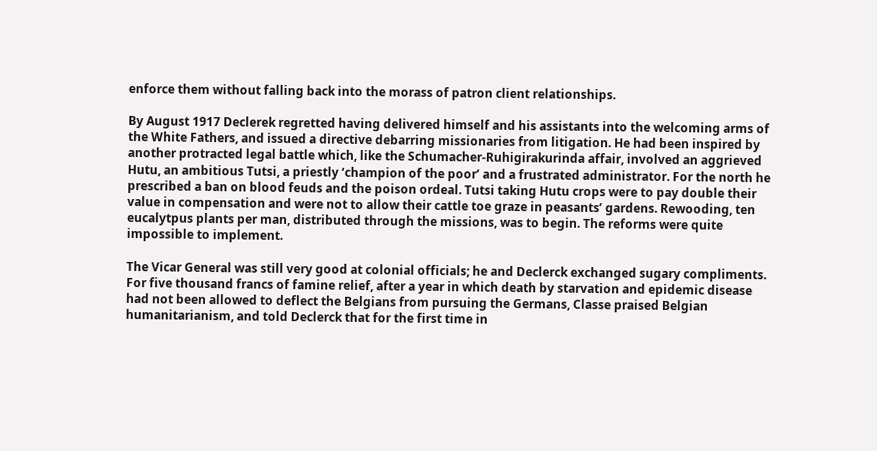enforce them without falling back into the morass of patron client relationships.

By August 1917 Declerek regretted having delivered himself and his assistants into the welcoming arms of the White Fathers, and issued a directive debarring missionaries from litigation. He had been inspired by another protracted legal battle which, like the Schumacher-Ruhigirakurinda affair, involved an aggrieved Hutu, an ambitious Tutsi, a priestly ‘champion of the poor’ and a frustrated administrator. For the north he prescribed a ban on blood feuds and the poison ordeal. Tutsi taking Hutu crops were to pay double their value in compensation and were not to allow their cattle toe graze in peasants’ gardens. Rewooding, ten eucalytpus plants per man, distributed through the missions, was to begin. The reforms were quite impossible to implement.

The Vicar General was still very good at colonial officials; he and Declerck exchanged sugary compliments. For five thousand francs of famine relief, after a year in which death by starvation and epidemic disease had not been allowed to deflect the Belgians from pursuing the Germans, Classe praised Belgian humanitarianism, and told Declerck that for the first time in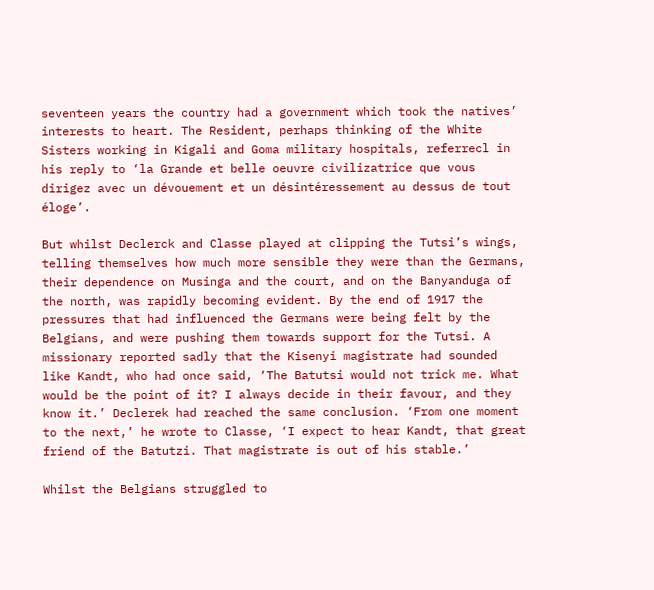seventeen years the country had a government which took the natives’ interests to heart. The Resident, perhaps thinking of the White Sisters working in Kigali and Goma military hospitals, referrecl in his reply to ‘la Grande et belle oeuvre civilizatrice que vous dirigez avec un dévouement et un désintéressement au dessus de tout éloge’.

But whilst Declerck and Classe played at clipping the Tutsi’s wings, telling themselves how much more sensible they were than the Germans, their dependence on Musinga and the court, and on the Banyanduga of the north, was rapidly becoming evident. By the end of 1917 the pressures that had influenced the Germans were being felt by the Belgians, and were pushing them towards support for the Tutsi. A missionary reported sadly that the Kisenyi magistrate had sounded like Kandt, who had once said, ‘The Batutsi would not trick me. What would be the point of it? I always decide in their favour, and they know it.’ Declerek had reached the same conclusion. ‘From one moment to the next,’ he wrote to Classe, ‘I expect to hear Kandt, that great friend of the Batutzi. That magistrate is out of his stable.’

Whilst the Belgians struggled to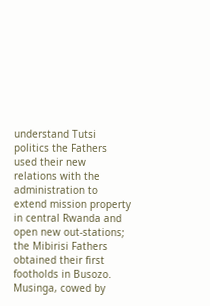understand Tutsi politics the Fathers used their new relations with the administration to extend mission property in central Rwanda and open new out-stations; the Mibirisi Fathers obtained their first footholds in Busozo. Musinga, cowed by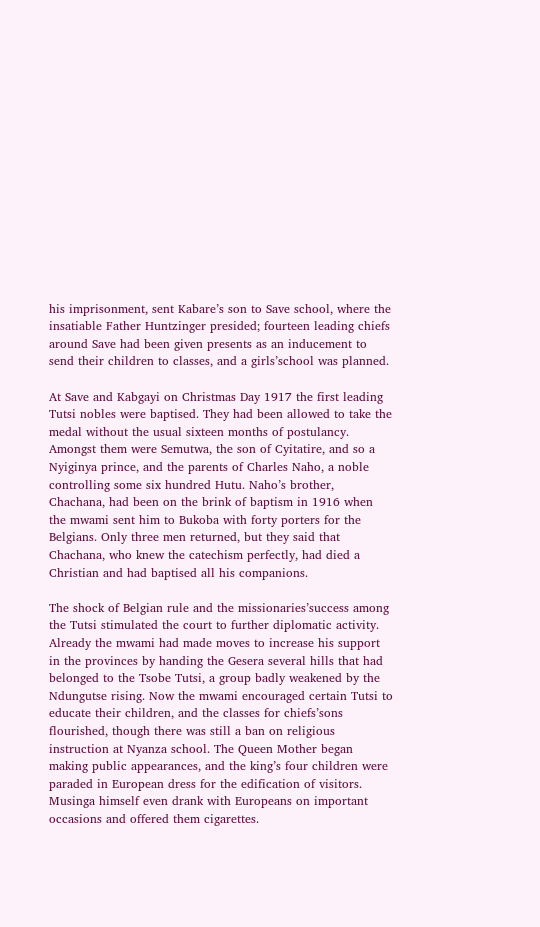his imprisonment, sent Kabare’s son to Save school, where the insatiable Father Huntzinger presided; fourteen leading chiefs around Save had been given presents as an inducement to send their children to classes, and a girls’school was planned.

At Save and Kabgayi on Christmas Day 1917 the first leading Tutsi nobles were baptised. They had been allowed to take the medal without the usual sixteen months of postulancy. Amongst them were Semutwa, the son of Cyitatire, and so a Nyiginya prince, and the parents of Charles Naho, a noble controlling some six hundred Hutu. Naho’s brother, Chachana, had been on the brink of baptism in 1916 when the mwami sent him to Bukoba with forty porters for the Belgians. Only three men returned, but they said that Chachana, who knew the catechism perfectly, had died a Christian and had baptised all his companions.

The shock of Belgian rule and the missionaries’success among the Tutsi stimulated the court to further diplomatic activity. Already the mwami had made moves to increase his support in the provinces by handing the Gesera several hills that had belonged to the Tsobe Tutsi, a group badly weakened by the Ndungutse rising. Now the mwami encouraged certain Tutsi to educate their children, and the classes for chiefs’sons flourished, though there was still a ban on religious instruction at Nyanza school. The Queen Mother began making public appearances, and the king’s four children were paraded in European dress for the edification of visitors. Musinga himself even drank with Europeans on important occasions and offered them cigarettes.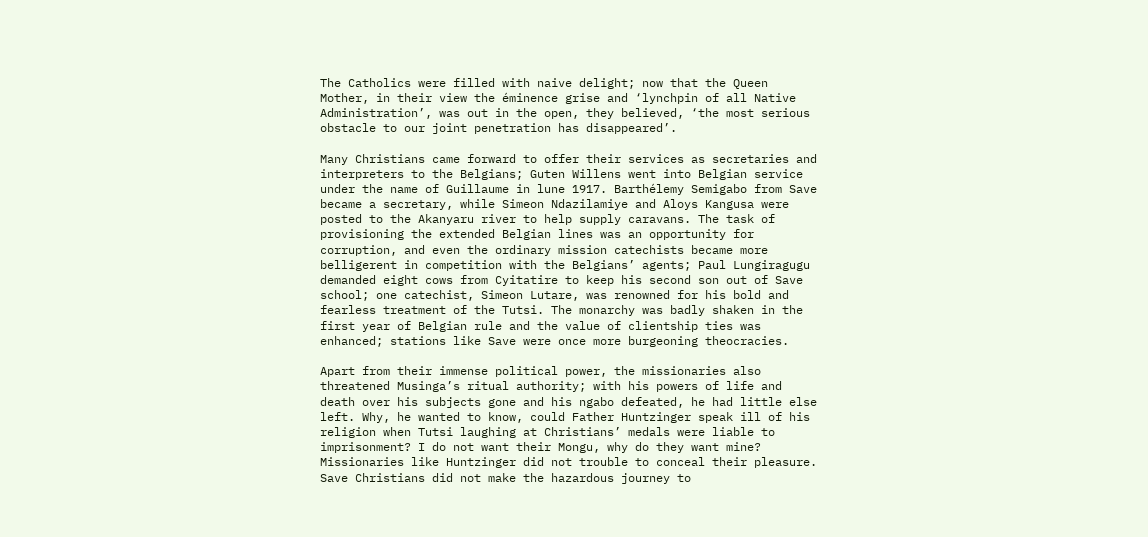The Catholics were filled with naive delight; now that the Queen Mother, in their view the éminence grise and ‘lynchpin of all Native Administration’, was out in the open, they believed, ‘the most serious obstacle to our joint penetration has disappeared’.

Many Christians came forward to offer their services as secretaries and interpreters to the Belgians; Guten Willens went into Belgian service under the name of Guillaume in lune 1917. Barthélemy Semigabo from Save became a secretary, while Simeon Ndazilamiye and Aloys Kangusa were posted to the Akanyaru river to help supply caravans. The task of provisioning the extended Belgian lines was an opportunity for corruption, and even the ordinary mission catechists became more belligerent in competition with the Belgians’ agents; Paul Lungiragugu demanded eight cows from Cyitatire to keep his second son out of Save school; one catechist, Simeon Lutare, was renowned for his bold and fearless treatment of the Tutsi. The monarchy was badly shaken in the first year of Belgian rule and the value of clientship ties was enhanced; stations like Save were once more burgeoning theocracies.

Apart from their immense political power, the missionaries also threatened Musinga’s ritual authority; with his powers of life and death over his subjects gone and his ngabo defeated, he had little else left. Why, he wanted to know, could Father Huntzinger speak ill of his religion when Tutsi laughing at Christians’ medals were liable to imprisonment? I do not want their Mongu, why do they want mine? Missionaries like Huntzinger did not trouble to conceal their pleasure. Save Christians did not make the hazardous journey to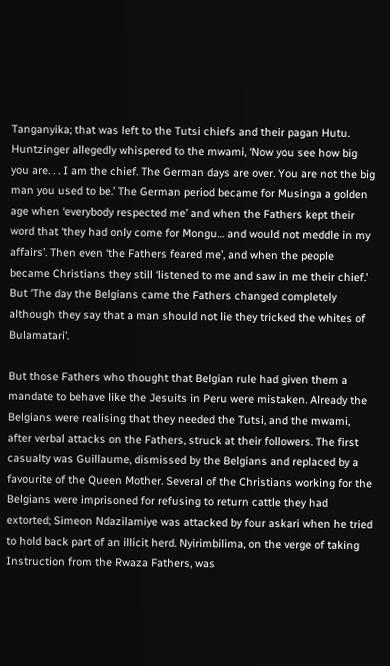Tanganyika; that was left to the Tutsi chiefs and their pagan Hutu. Huntzinger allegedly whispered to the mwami, ‘Now you see how big you are. . . I am the chief. The German days are over. You are not the big man you used to be.’ The German period became for Musinga a golden age when ‘everybody respected me’ and when the Fathers kept their word that ‘they had only come for Mongu… and would not meddle in my affairs’. Then even ‘the Fathers feared me’, and when the people became Christians they still ‘listened to me and saw in me their chief.’ But ‘The day the Belgians came the Fathers changed completely although they say that a man should not lie they tricked the whites of Bulamatari’.

But those Fathers who thought that Belgian rule had given them a mandate to behave like the Jesuits in Peru were mistaken. Already the Belgians were realising that they needed the Tutsi, and the mwami, after verbal attacks on the Fathers, struck at their followers. The first casualty was Guillaume, dismissed by the Belgians and replaced by a favourite of the Queen Mother. Several of the Christians working for the Belgians were imprisoned for refusing to return cattle they had extorted; Simeon Ndazilamiye was attacked by four askari when he tried to hold back part of an illicit herd. Nyirimbilima, on the verge of taking Instruction from the Rwaza Fathers, was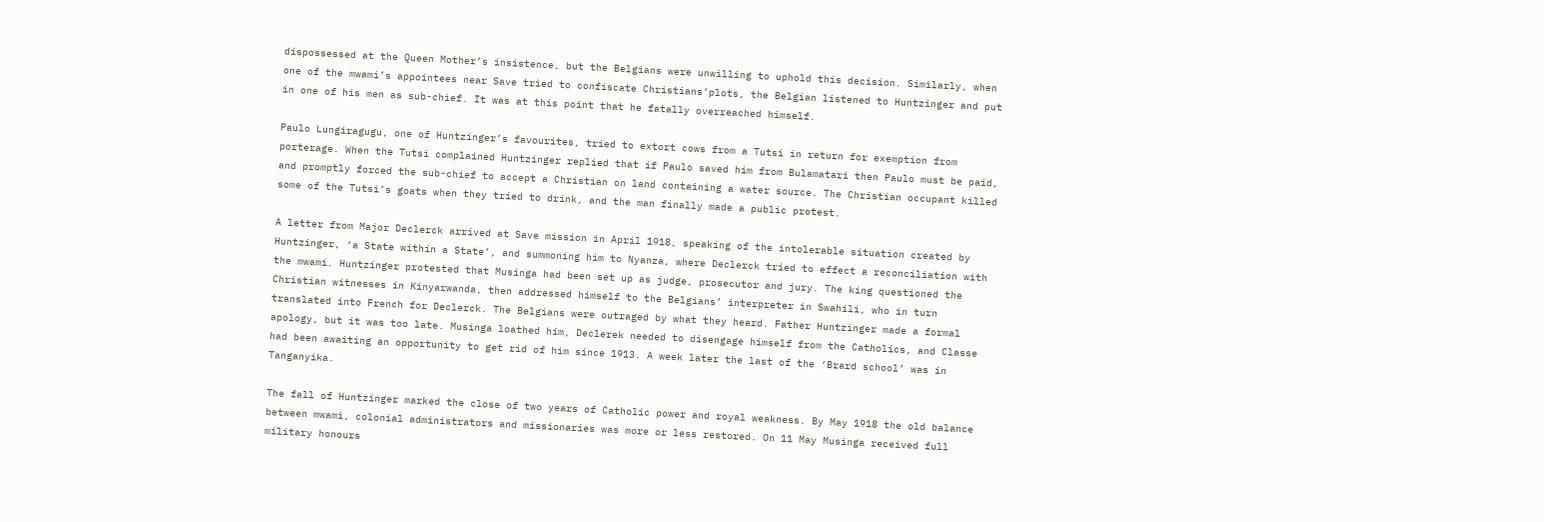dispossessed at the Queen Mother’s insistence, but the Belgians were unwilling to uphold this decision. Similarly, when one of the mwami’s appointees near Save tried to confiscate Christians’plots, the Belgian listened to Huntzinger and put in one of his men as sub-chief. It was at this point that he fatally overreached himself.

Paulo Lungiragugu, one of Huntzinger’s favourites, tried to extort cows from a Tutsi in return for exemption from porterage. When the Tutsi complained Huntzinger replied that if Paulo saved him from Bulamatari then Paulo must be paid, and promptly forced the sub-chief to accept a Christian on land containing a water source. The Christian occupant killed some of the Tutsi’s goats when they tried to drink, and the man finally made a public protest.

A letter from Major Declerck arrived at Save mission in April 1918, speaking of the intolerable situation created by Huntzinger, ‘a State within a State’, and summoning him to Nyanza, where Declerck tried to effect a reconciliation with the mwami. Huntzinger protested that Musinga had been set up as judge, prosecutor and jury. The king questioned the Christian witnesses in Kinyarwanda, then addressed himself to the Belgians’ interpreter in Swahili, who in turn translated into French for Declerck. The Belgians were outraged by what they heard. Father Huntzinger made a formal apology, but it was too late. Musinga loathed him, Declerek needed to disengage himself from the Catholics, and Classe had been awaiting an opportunity to get rid of him since 1913. A week later the last of the ‘Brard school’ was in Tanganyika.

The fall of Huntzinger marked the close of two years of Catholic power and royal weakness. By May 1918 the old balance between mwami, colonial administrators and missionaries was more or less restored. On 11 May Musinga received full military honours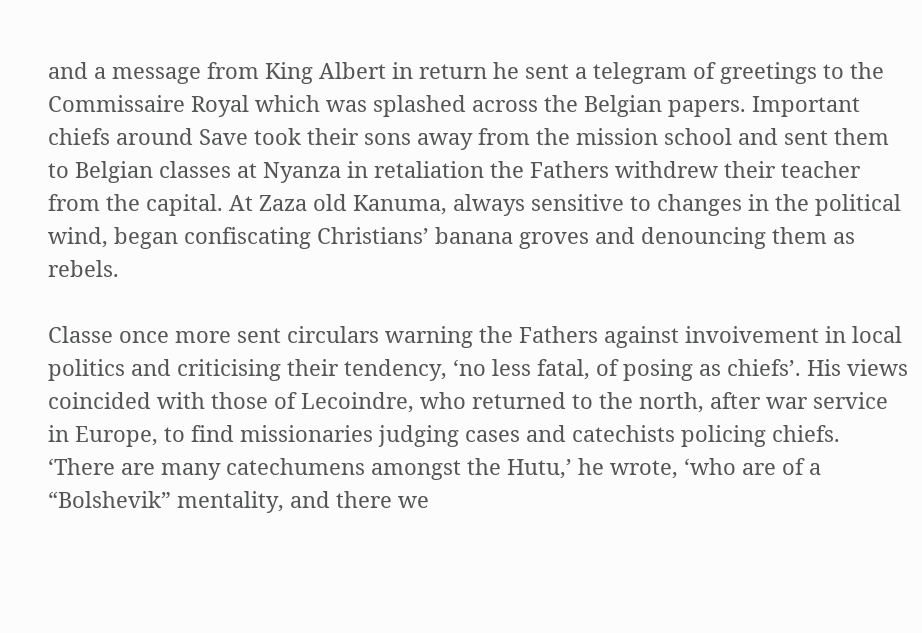and a message from King Albert in return he sent a telegram of greetings to the Commissaire Royal which was splashed across the Belgian papers. Important chiefs around Save took their sons away from the mission school and sent them to Belgian classes at Nyanza in retaliation the Fathers withdrew their teacher from the capital. At Zaza old Kanuma, always sensitive to changes in the political wind, began confiscating Christians’ banana groves and denouncing them as rebels.

Classe once more sent circulars warning the Fathers against invoivement in local politics and criticising their tendency, ‘no less fatal, of posing as chiefs’. His views coincided with those of Lecoindre, who returned to the north, after war service in Europe, to find missionaries judging cases and catechists policing chiefs. ‘There are many catechumens amongst the Hutu,’ he wrote, ‘who are of a “Bolshevik” mentality, and there we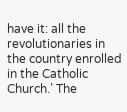have it: all the revolutionaries in the country enrolled in the Catholic Church.’ The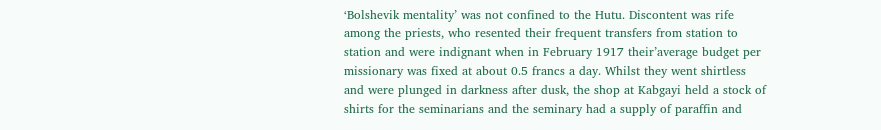‘Bolshevik mentality’ was not confined to the Hutu. Discontent was rife among the priests, who resented their frequent transfers from station to station and were indignant when in February 1917 their’average budget per missionary was fixed at about 0.5 francs a day. Whilst they went shirtless and were plunged in darkness after dusk, the shop at Kabgayi held a stock of shirts for the seminarians and the seminary had a supply of paraffin and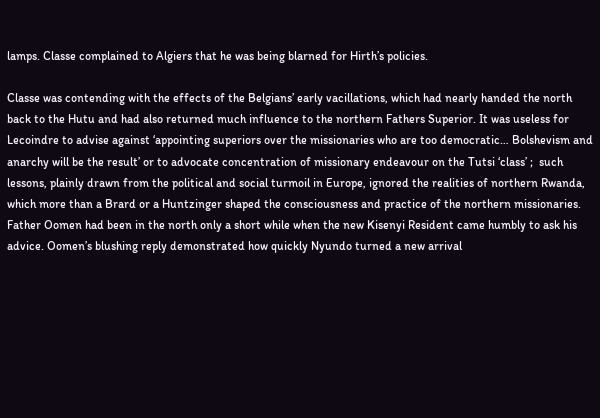lamps. Classe complained to Algiers that he was being blarned for Hirth’s policies.

Classe was contending with the effects of the Belgians’ early vacillations, which had nearly handed the north back to the Hutu and had also returned much influence to the northern Fathers Superior. It was useless for Lecoindre to advise against ‘appointing superiors over the missionaries who are too democratic… Bolshevism and anarchy will be the result’ or to advocate concentration of missionary endeavour on the Tutsi ‘class’ ;  such lessons, plainly drawn from the political and social turmoil in Europe, ignored the realities of northern Rwanda, which more than a Brard or a Huntzinger shaped the consciousness and practice of the northern missionaries. Father Oomen had been in the north only a short while when the new Kisenyi Resident came humbly to ask his advice. Oomen’s blushing reply demonstrated how quickly Nyundo turned a new arrival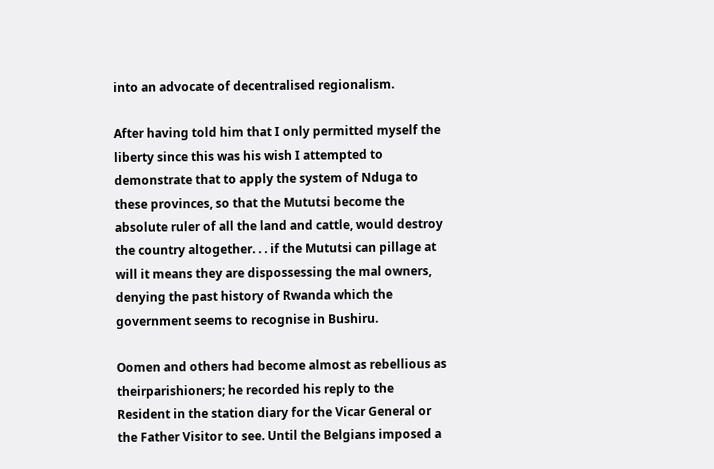into an advocate of decentralised regionalism.

After having told him that I only permitted myself the liberty since this was his wish I attempted to demonstrate that to apply the system of Nduga to these provinces, so that the Mututsi become the absolute ruler of all the land and cattle, would destroy the country altogether. . . if the Mututsi can pillage at will it means they are dispossessing the mal owners, denying the past history of Rwanda which the government seems to recognise in Bushiru.

Oomen and others had become almost as rebellious as theirparishioners; he recorded his reply to the Resident in the station diary for the Vicar General or the Father Visitor to see. Until the Belgians imposed a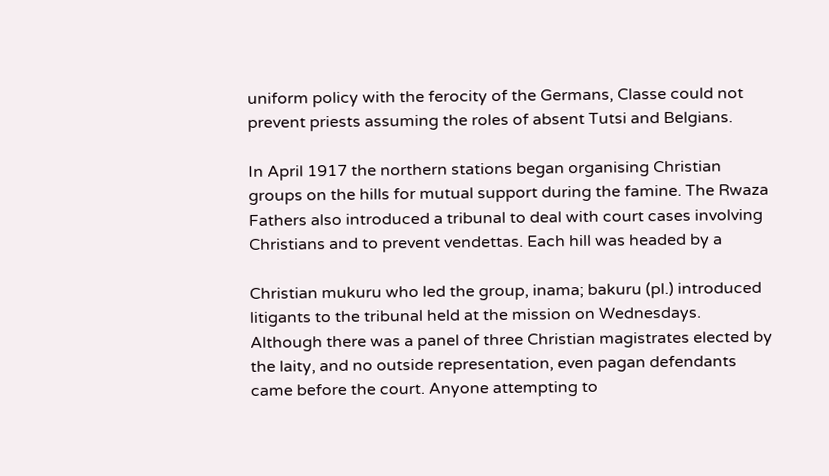uniform policy with the ferocity of the Germans, Classe could not prevent priests assuming the roles of absent Tutsi and Belgians.

In April 1917 the northern stations began organising Christian groups on the hills for mutual support during the famine. The Rwaza Fathers also introduced a tribunal to deal with court cases involving Christians and to prevent vendettas. Each hill was headed by a

Christian mukuru who led the group, inama; bakuru (pl.) introduced litigants to the tribunal held at the mission on Wednesdays. Although there was a panel of three Christian magistrates elected by the laity, and no outside representation, even pagan defendants came before the court. Anyone attempting to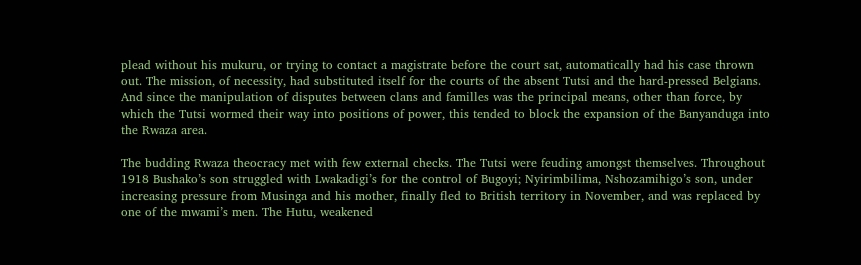plead without his mukuru, or trying to contact a magistrate before the court sat, automatically had his case thrown out. The mission, of necessity, had substituted itself for the courts of the absent Tutsi and the hard-pressed Belgians. And since the manipulation of disputes between clans and familles was the principal means, other than force, by which the Tutsi wormed their way into positions of power, this tended to block the expansion of the Banyanduga into the Rwaza area.

The budding Rwaza theocracy met with few external checks. The Tutsi were feuding amongst themselves. Throughout 1918 Bushako’s son struggled with Lwakadigi’s for the control of Bugoyi; Nyirimbilima, Nshozamihigo’s son, under increasing pressure from Musinga and his mother, finally fled to British territory in November, and was replaced by one of the mwami’s men. The Hutu, weakened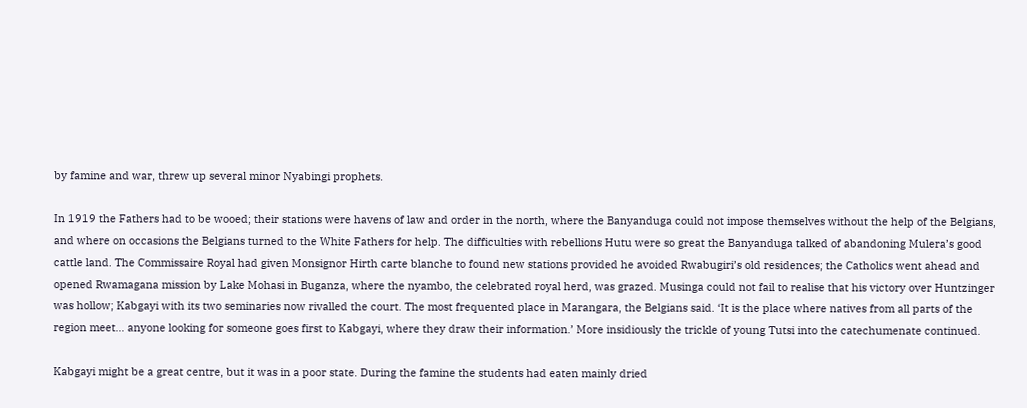by famine and war, threw up several minor Nyabingi prophets.

In 1919 the Fathers had to be wooed; their stations were havens of law and order in the north, where the Banyanduga could not impose themselves without the help of the Belgians, and where on occasions the Belgians turned to the White Fathers for help. The difficulties with rebellions Hutu were so great the Banyanduga talked of abandoning Mulera’s good cattle land. The Commissaire Royal had given Monsignor Hirth carte blanche to found new stations provided he avoided Rwabugiri’s old residences; the Catholics went ahead and opened Rwamagana mission by Lake Mohasi in Buganza, where the nyambo, the celebrated royal herd, was grazed. Musinga could not fail to realise that his victory over Huntzinger was hollow; Kabgayi with its two seminaries now rivalled the court. The most frequented place in Marangara, the Belgians said. ‘It is the place where natives from all parts of the region meet… anyone looking for someone goes first to Kabgayi, where they draw their information.’ More insidiously the trickle of young Tutsi into the catechumenate continued.

Kabgayi might be a great centre, but it was in a poor state. During the famine the students had eaten mainly dried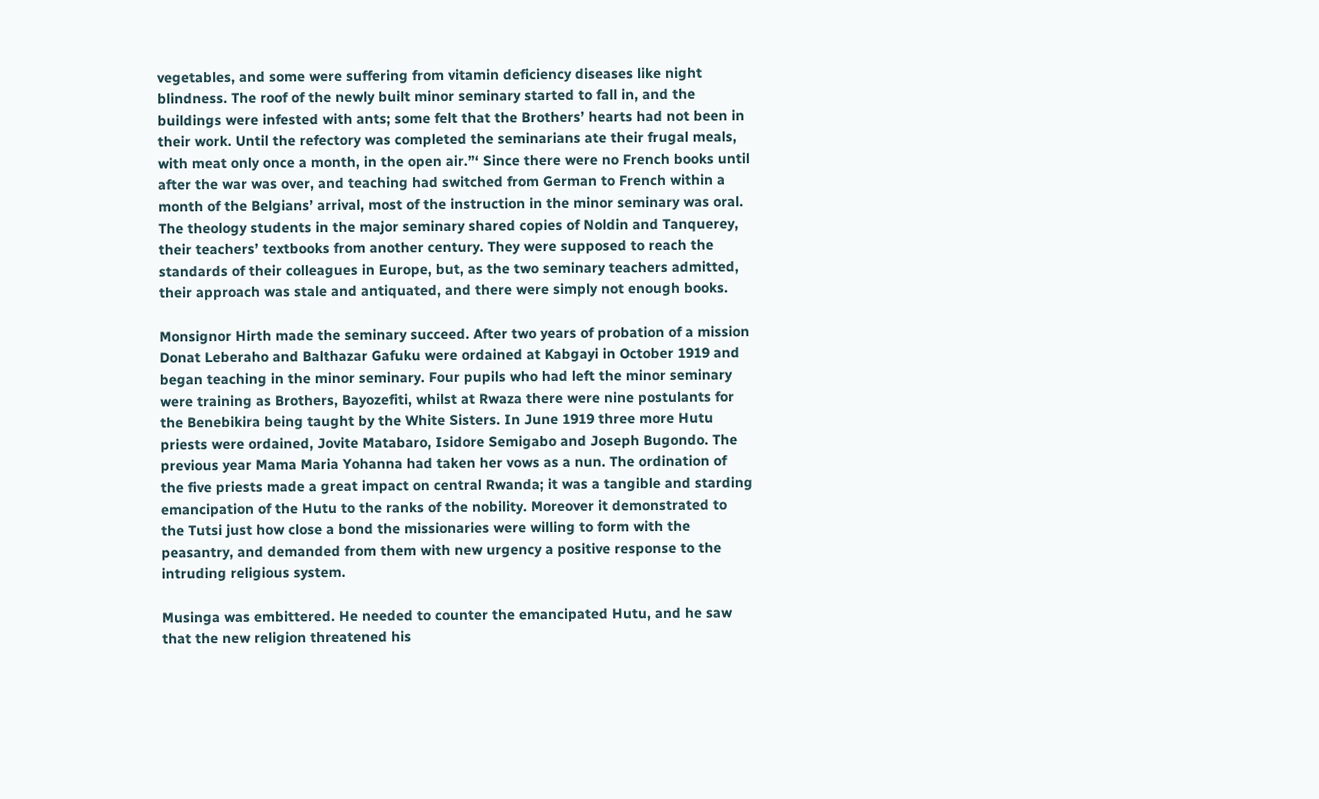vegetables, and some were suffering from vitamin deficiency diseases like night blindness. The roof of the newly built minor seminary started to fall in, and the buildings were infested with ants; some felt that the Brothers’ hearts had not been in their work. Until the refectory was completed the seminarians ate their frugal meals, with meat only once a month, in the open air.”‘ Since there were no French books until after the war was over, and teaching had switched from German to French within a month of the Belgians’ arrival, most of the instruction in the minor seminary was oral. The theology students in the major seminary shared copies of Noldin and Tanquerey, their teachers’ textbooks from another century. They were supposed to reach the standards of their colleagues in Europe, but, as the two seminary teachers admitted, their approach was stale and antiquated, and there were simply not enough books.

Monsignor Hirth made the seminary succeed. After two years of probation of a mission Donat Leberaho and Balthazar Gafuku were ordained at Kabgayi in October 1919 and began teaching in the minor seminary. Four pupils who had left the minor seminary were training as Brothers, Bayozefiti, whilst at Rwaza there were nine postulants for the Benebikira being taught by the White Sisters. In June 1919 three more Hutu priests were ordained, Jovite Matabaro, Isidore Semigabo and Joseph Bugondo. The previous year Mama Maria Yohanna had taken her vows as a nun. The ordination of the five priests made a great impact on central Rwanda; it was a tangible and starding emancipation of the Hutu to the ranks of the nobility. Moreover it demonstrated to the Tutsi just how close a bond the missionaries were willing to form with the peasantry, and demanded from them with new urgency a positive response to the intruding religious system.

Musinga was embittered. He needed to counter the emancipated Hutu, and he saw that the new religion threatened his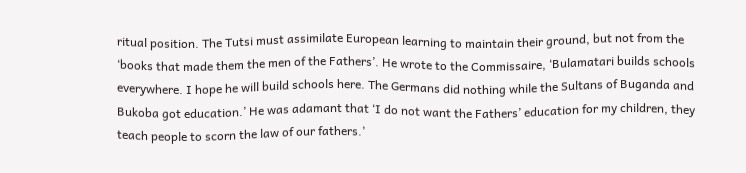ritual position. The Tutsi must assimilate European learning to maintain their ground, but not from the ‘books that made them the men of the Fathers’. He wrote to the Commissaire, ‘Bulamatari builds schools everywhere. I hope he will build schools here. The Germans did nothing while the Sultans of Buganda and Bukoba got education.’ He was adamant that ‘I do not want the Fathers’ education for my children, they teach people to scorn the law of our fathers.’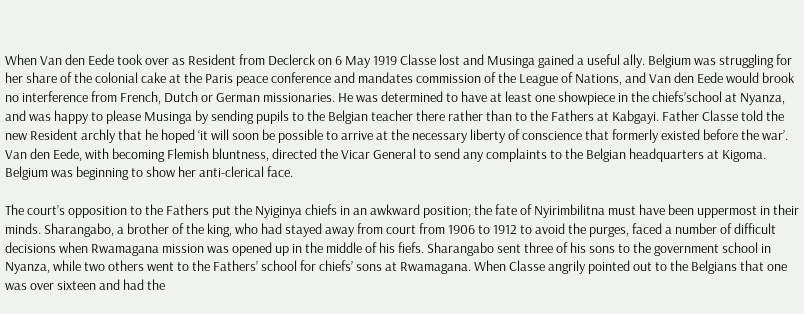When Van den Eede took over as Resident from Declerck on 6 May 1919 Classe lost and Musinga gained a useful ally. Belgium was struggling for her share of the colonial cake at the Paris peace conference and mandates commission of the League of Nations, and Van den Eede would brook no interference from French, Dutch or German missionaries. He was determined to have at least one showpiece in the chiefs’school at Nyanza, and was happy to please Musinga by sending pupils to the Belgian teacher there rather than to the Fathers at Kabgayi. Father Classe told the new Resident archly that he hoped ‘it will soon be possible to arrive at the necessary liberty of conscience that formerly existed before the war’. Van den Eede, with becoming Flemish bluntness, directed the Vicar General to send any complaints to the Belgian headquarters at Kigoma. Belgium was beginning to show her anti-clerical face.

The court’s opposition to the Fathers put the Nyiginya chiefs in an awkward position; the fate of Nyirimbilitna must have been uppermost in their minds. Sharangabo, a brother of the king, who had stayed away from court from 1906 to 1912 to avoid the purges, faced a number of difficult decisions when Rwamagana mission was opened up in the middle of his fiefs. Sharangabo sent three of his sons to the government school in Nyanza, while two others went to the Fathers’ school for chiefs’ sons at Rwamagana. When Classe angrily pointed out to the Belgians that one was over sixteen and had the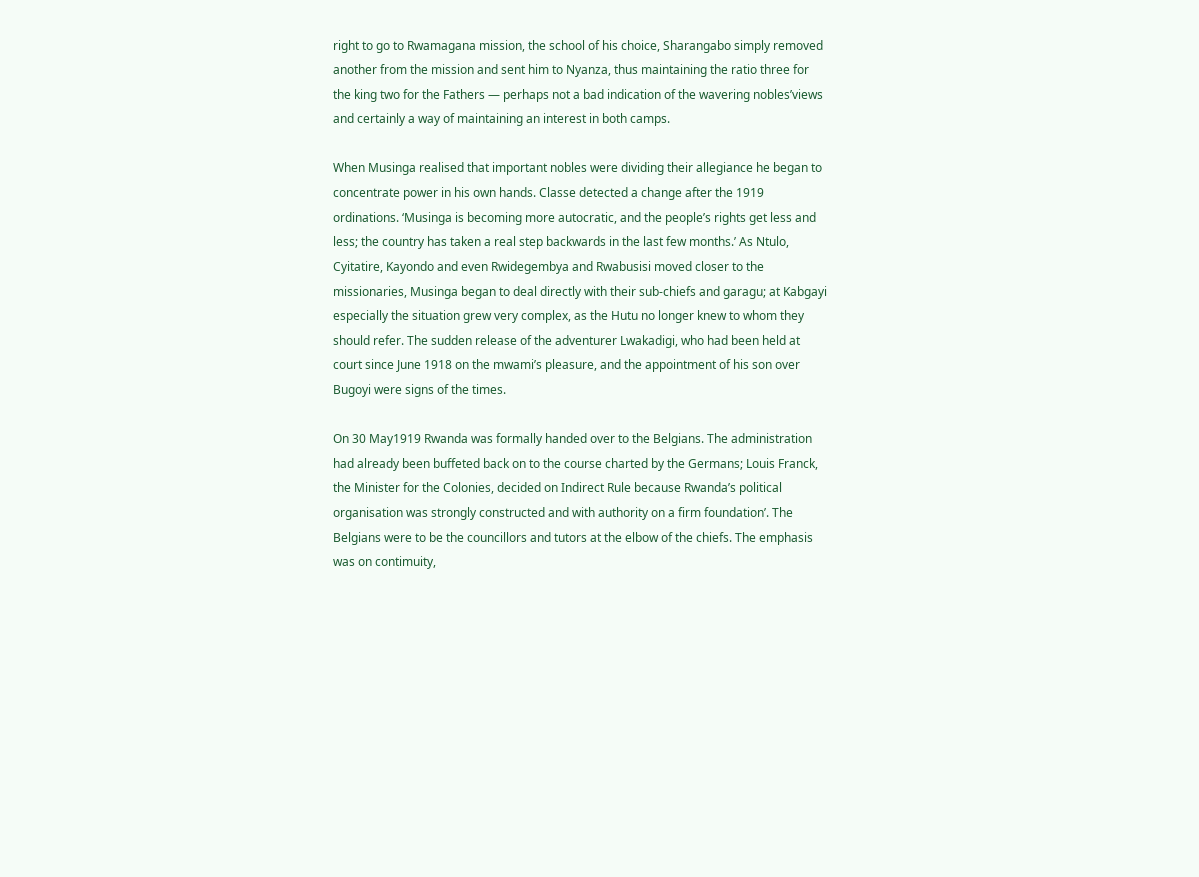right to go to Rwamagana mission, the school of his choice, Sharangabo simply removed another from the mission and sent him to Nyanza, thus maintaining the ratio three for the king two for the Fathers — perhaps not a bad indication of the wavering nobles’views and certainly a way of maintaining an interest in both camps.

When Musinga realised that important nobles were dividing their allegiance he began to concentrate power in his own hands. Classe detected a change after the 1919 ordinations. ‘Musinga is becoming more autocratic, and the people’s rights get less and less; the country has taken a real step backwards in the last few months.’ As Ntulo, Cyitatire, Kayondo and even Rwidegembya and Rwabusisi moved closer to the missionaries, Musinga began to deal directly with their sub-chiefs and garagu; at Kabgayi especially the situation grew very complex, as the Hutu no longer knew to whom they should refer. The sudden release of the adventurer Lwakadigi, who had been held at court since June 1918 on the mwami’s pleasure, and the appointment of his son over Bugoyi were signs of the times.

On 30 May1919 Rwanda was formally handed over to the Belgians. The administration had already been buffeted back on to the course charted by the Germans; Louis Franck, the Minister for the Colonies, decided on Indirect Rule because Rwanda’s political organisation was strongly constructed and with authority on a firm foundation’. The Belgians were to be the councillors and tutors at the elbow of the chiefs. The emphasis was on contimuity,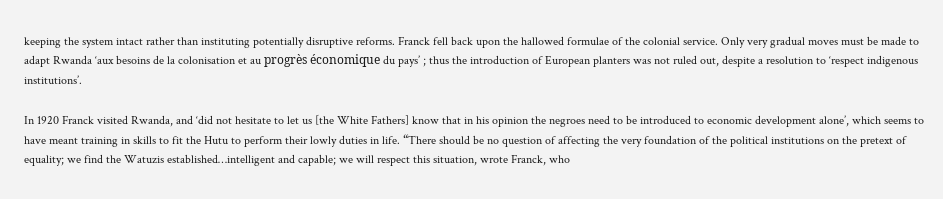keeping the system intact rather than instituting potentially disruptive reforms. Franck fell back upon the hallowed formulae of the colonial service. Only very gradual moves must be made to adapt Rwanda ‘aux besoins de la colonisation et au progrès économique du pays’ ; thus the introduction of European planters was not ruled out, despite a resolution to ‘respect indigenous institutions’.

In 1920 Franck visited Rwanda, and ‘did not hesitate to let us [the White Fathers] know that in his opinion the negroes need to be introduced to economic development alone’, which seems to have meant training in skills to fit the Hutu to perform their lowly duties in life. “There should be no question of affecting the very foundation of the political institutions on the pretext of equality; we find the Watuzis established…intelligent and capable; we will respect this situation, wrote Franck, who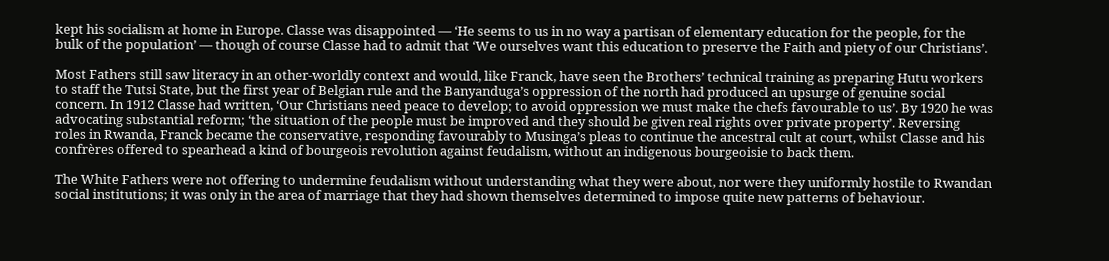kept his socialism at home in Europe. Classe was disappointed — ‘He seems to us in no way a partisan of elementary education for the people, for the bulk of the population’ — though of course Classe had to admit that ‘We ourselves want this education to preserve the Faith and piety of our Christians’.

Most Fathers still saw literacy in an other-worldly context and would, like Franck, have seen the Brothers’ technical training as preparing Hutu workers to staff the Tutsi State, but the first year of Belgian rule and the Banyanduga’s oppression of the north had producecl an upsurge of genuine social concern. In 1912 Classe had written, ‘Our Christians need peace to develop; to avoid oppression we must make the chefs favourable to us’. By 1920 he was advocating substantial reform; ‘the situation of the people must be improved and they should be given real rights over private property’. Reversing roles in Rwanda, Franck became the conservative, responding favourably to Musinga’s pleas to continue the ancestral cult at court, whilst Classe and his confrères offered to spearhead a kind of bourgeois revolution against feudalism, without an indigenous bourgeoisie to back them.

The White Fathers were not offering to undermine feudalism without understanding what they were about, nor were they uniformly hostile to Rwandan social institutions; it was only in the area of marriage that they had shown themselves determined to impose quite new patterns of behaviour.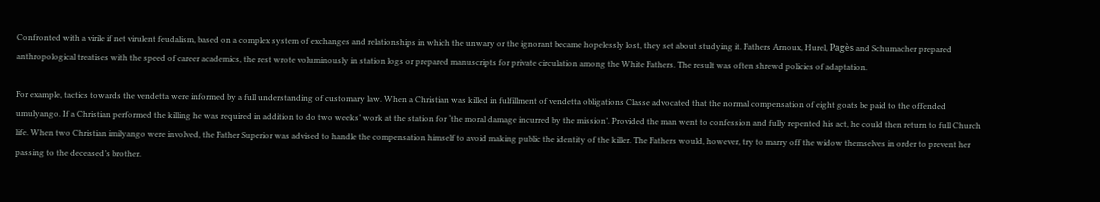Confronted with a virile if net virulent feudalism, based on a complex system of exchanges and relationships in which the unwary or the ignorant became hopelessly lost, they set about studying it. Fathers Arnoux, Hurel, Pagès and Schumacher prepared anthropological treatises with the speed of career academics, the rest wrote voluminously in station logs or prepared manuscripts for private circulation among the White Fathers. The result was often shrewd policies of adaptation.

For example, tactics towards the vendetta were informed by a full understanding of customary law. When a Christian was killed in fulfillment of vendetta obligations Classe advocated that the normal compensation of eight goats be paid to the offended umulyango. If a Christian performed the killing he was required in addition to do two weeks’ work at the station for ‘the moral damage incurred by the mission’. Provided the man went to confession and fully repented his act, he could then return to full Church life. When two Christian imilyango were involved, the Father Superior was advised to handle the compensation himself to avoid making public the identity of the killer. The Fathers would, however, try to marry off the widow themselves in order to prevent her passing to the deceased’s brother.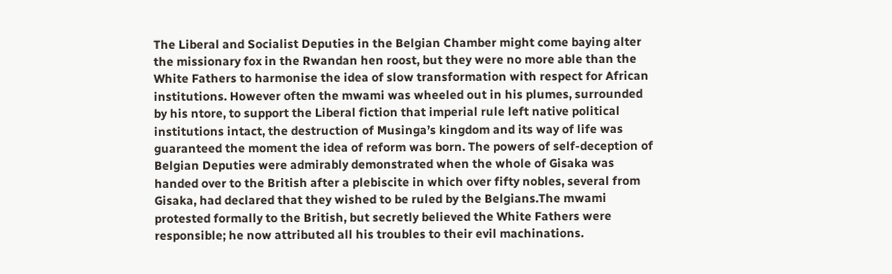The Liberal and Socialist Deputies in the Belgian Chamber might come baying alter the missionary fox in the Rwandan hen roost, but they were no more able than the White Fathers to harmonise the idea of slow transformation with respect for African institutions. However often the mwami was wheeled out in his plumes, surrounded by his ntore, to support the Liberal fiction that imperial rule left native political institutions intact, the destruction of Musinga’s kingdom and its way of life was guaranteed the moment the idea of reform was born. The powers of self-deception of Belgian Deputies were admirably demonstrated when the whole of Gisaka was handed over to the British after a plebiscite in which over fifty nobles, several from Gisaka, had declared that they wished to be ruled by the Belgians.The mwami protested formally to the British, but secretly believed the White Fathers were responsible; he now attributed all his troubles to their evil machinations.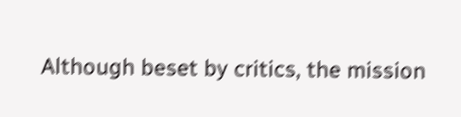Although beset by critics, the mission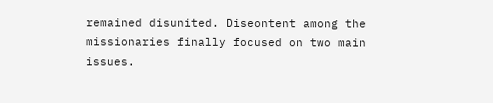remained disunited. Diseontent among the missionaries finally focused on two main issues.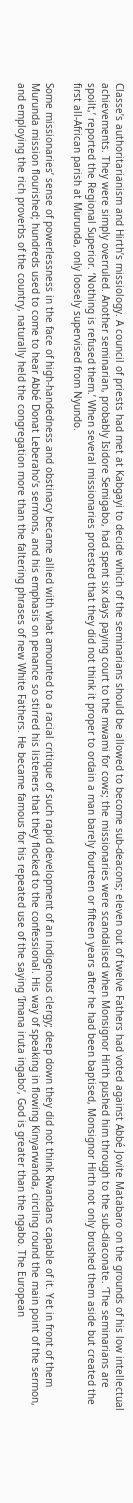Classe’s authoritarianism and Hirth’s missiology. A council of priests had met at Kabgayi to decide which of the seminarians should be allowed to become sub-deacons; eleven out of twelve Fathers had voted against Abbé Jovite Matabaro on the grounds of his low intellectual achievements. They were simply overruled. Another seminarian, probably Isidore Semigabo, had spent six days paying court to the mwami for cows; the missionaries were scandalised when Monsignor Hirth pushed him through to the sub-diaconate. ‘The seminarians are spoilt,’ reported the Regional Superior. ‘Nothing is refused them.’ When several missionaries protested that they did not think it proper to ordain a man barely fourteen or fifteen years after he had been baptised, Monsignor Hirth not only brushed them aside but created the first all-African parish at Murunda, only loosely supervised from Nyundo.

Some missionaries’ sense of powerlessness in the face of high-handedness and obstinacy became allied with what amounted to a racial critique of such rapid development of an indigenous clergy; deep down they did not think Rwandans capable of it. Yet in front of them Murunda mission flourished; hundreds used to come to hear Abbé Donat Leberaho’s sermons, and his emphasis on penance so stirred his listeners that they flocked to the confessional. His way of speaking in flowing Kinyarwanda, circling round the main point of the sermon, and employing the rich proverbs of the country, naturally held the congregation more than the faltering phrases of new White Fathers. He became famous for his repeated use of the saying ‘Imana iruta ingabo’, God is greater than the ngabo. The European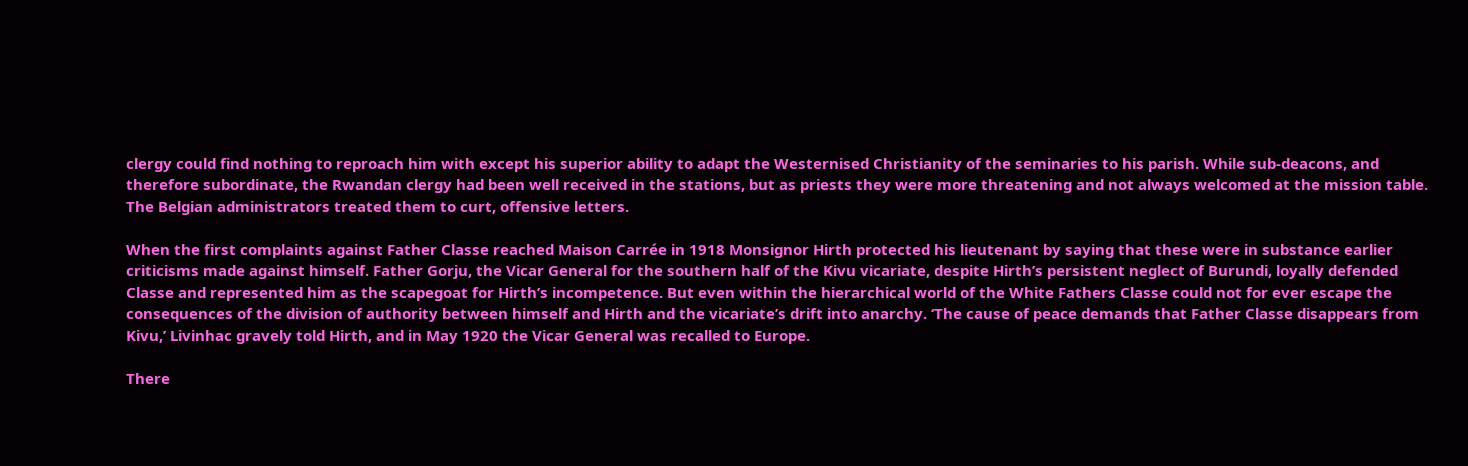clergy could find nothing to reproach him with except his superior ability to adapt the Westernised Christianity of the seminaries to his parish. While sub-deacons, and therefore subordinate, the Rwandan clergy had been well received in the stations, but as priests they were more threatening and not always welcomed at the mission table. The Belgian administrators treated them to curt, offensive letters.

When the first complaints against Father Classe reached Maison Carrée in 1918 Monsignor Hirth protected his lieutenant by saying that these were in substance earlier criticisms made against himself. Father Gorju, the Vicar General for the southern half of the Kivu vicariate, despite Hirth’s persistent neglect of Burundi, loyally defended Classe and represented him as the scapegoat for Hirth’s incompetence. But even within the hierarchical world of the White Fathers Classe could not for ever escape the consequences of the division of authority between himself and Hirth and the vicariate’s drift into anarchy. ‘The cause of peace demands that Father Classe disappears from Kivu,’ Livinhac gravely told Hirth, and in May 1920 the Vicar General was recalled to Europe.

There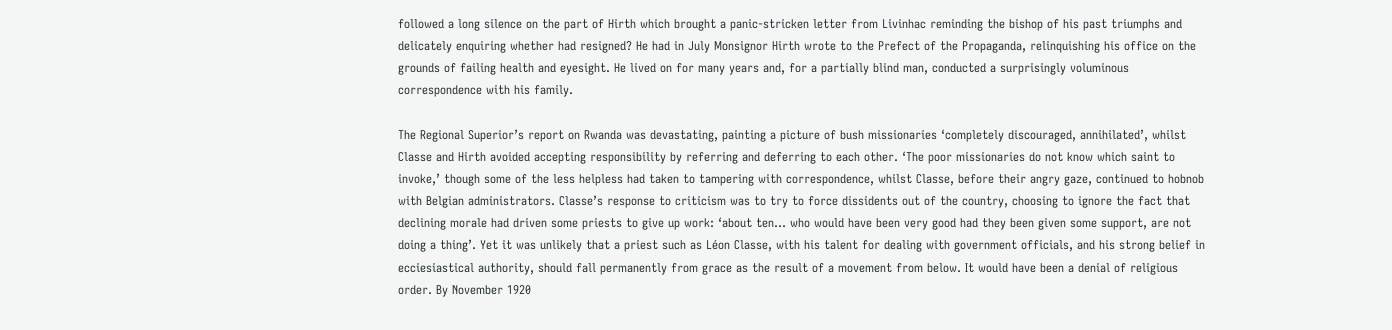followed a long silence on the part of Hirth which brought a panic-stricken letter from Livinhac reminding the bishop of his past triumphs and delicately enquiring whether had resigned? He had in July Monsignor Hirth wrote to the Prefect of the Propaganda, relinquishing his office on the grounds of failing health and eyesight. He lived on for many years and, for a partially blind man, conducted a surprisingly voluminous correspondence with his family.

The Regional Superior’s report on Rwanda was devastating, painting a picture of bush missionaries ‘completely discouraged, annihilated’, whilst Classe and Hirth avoided accepting responsibility by referring and deferring to each other. ‘The poor missionaries do not know which saint to invoke,’ though some of the less helpless had taken to tampering with correspondence, whilst Classe, before their angry gaze, continued to hobnob with Belgian administrators. Classe’s response to criticism was to try to force dissidents out of the country, choosing to ignore the fact that declining morale had driven some priests to give up work: ‘about ten… who would have been very good had they been given some support, are not doing a thing’. Yet it was unlikely that a priest such as Léon Classe, with his talent for dealing with government officials, and his strong belief in ecciesiastical authority, should fall permanently from grace as the result of a movement from below. It would have been a denial of religious order. By November 1920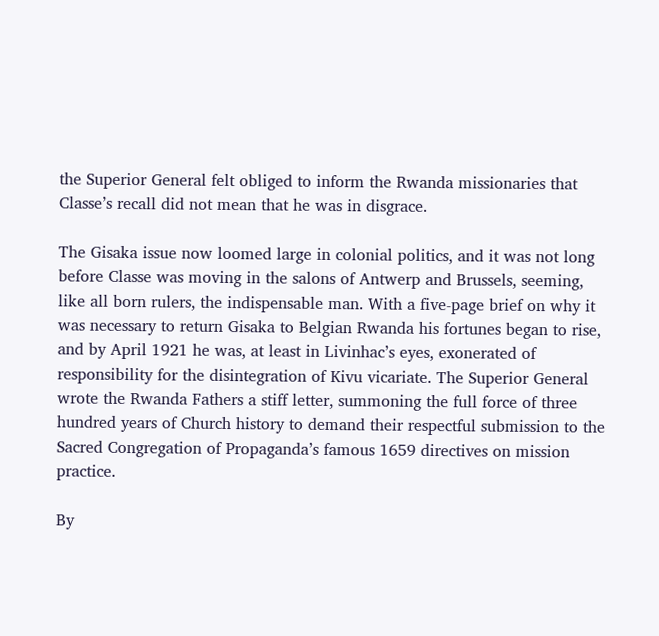the Superior General felt obliged to inform the Rwanda missionaries that Classe’s recall did not mean that he was in disgrace.

The Gisaka issue now loomed large in colonial politics, and it was not long before Classe was moving in the salons of Antwerp and Brussels, seeming, like all born rulers, the indispensable man. With a five-page brief on why it was necessary to return Gisaka to Belgian Rwanda his fortunes began to rise, and by April 1921 he was, at least in Livinhac’s eyes, exonerated of responsibility for the disintegration of Kivu vicariate. The Superior General wrote the Rwanda Fathers a stiff letter, summoning the full force of three hundred years of Church history to demand their respectful submission to the Sacred Congregation of Propaganda’s famous 1659 directives on mission practice.

By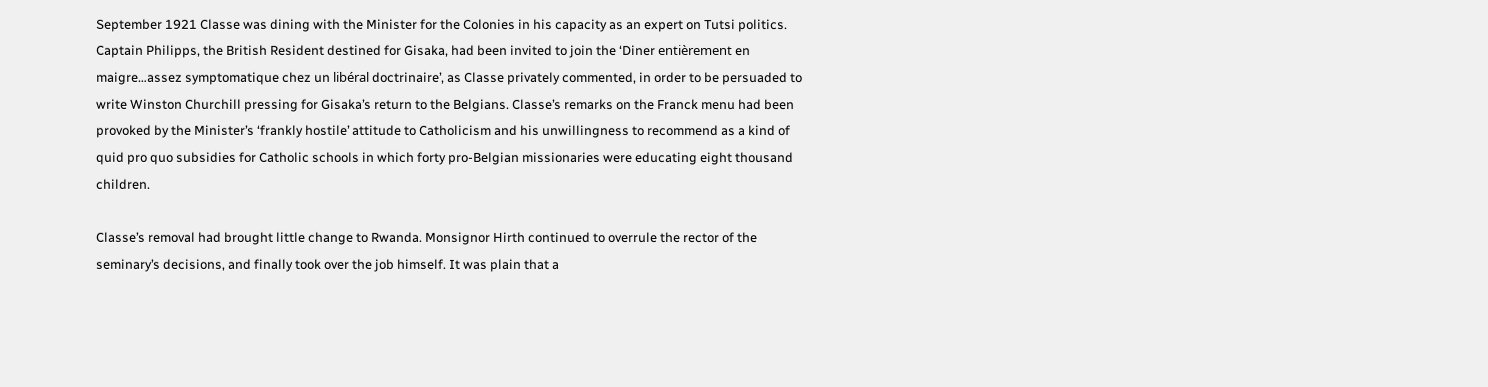September 1921 Classe was dining with the Minister for the Colonies in his capacity as an expert on Tutsi politics. Captain Philipps, the British Resident destined for Gisaka, had been invited to join the ‘Diner entièrement en maigre…assez symptomatique chez un libéral doctrinaire’, as Classe privately commented, in order to be persuaded to write Winston Churchill pressing for Gisaka’s return to the Belgians. Classe’s remarks on the Franck menu had been provoked by the Minister’s ‘frankly hostile’ attitude to Catholicism and his unwillingness to recommend as a kind of quid pro quo subsidies for Catholic schools in which forty pro-Belgian missionaries were educating eight thousand children.

Classe’s removal had brought little change to Rwanda. Monsignor Hirth continued to overrule the rector of the seminary’s decisions, and finally took over the job himself. It was plain that a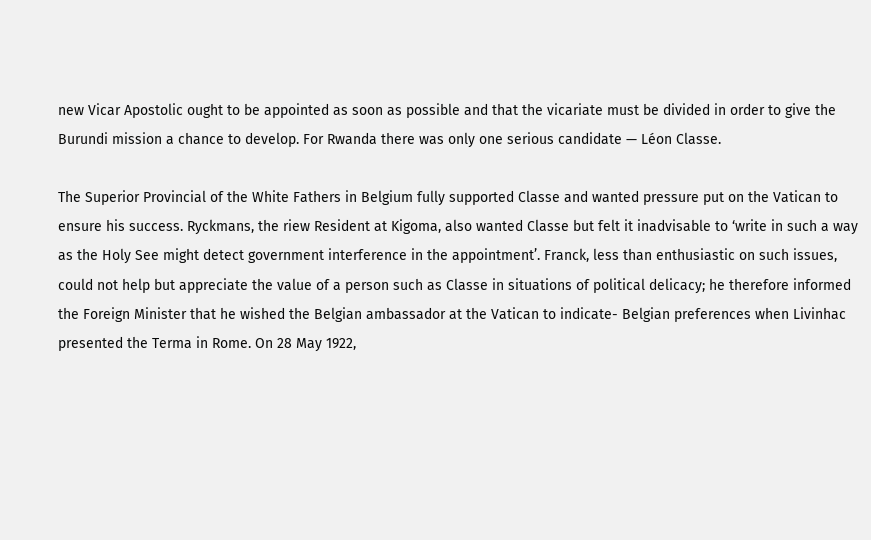new Vicar Apostolic ought to be appointed as soon as possible and that the vicariate must be divided in order to give the Burundi mission a chance to develop. For Rwanda there was only one serious candidate — Léon Classe.

The Superior Provincial of the White Fathers in Belgium fully supported Classe and wanted pressure put on the Vatican to ensure his success. Ryckmans, the riew Resident at Kigoma, also wanted Classe but felt it inadvisable to ‘write in such a way as the Holy See might detect government interference in the appointment’. Franck, less than enthusiastic on such issues, could not help but appreciate the value of a person such as Classe in situations of political delicacy; he therefore informed the Foreign Minister that he wished the Belgian ambassador at the Vatican to indicate- Belgian preferences when Livinhac presented the Terma in Rome. On 28 May 1922,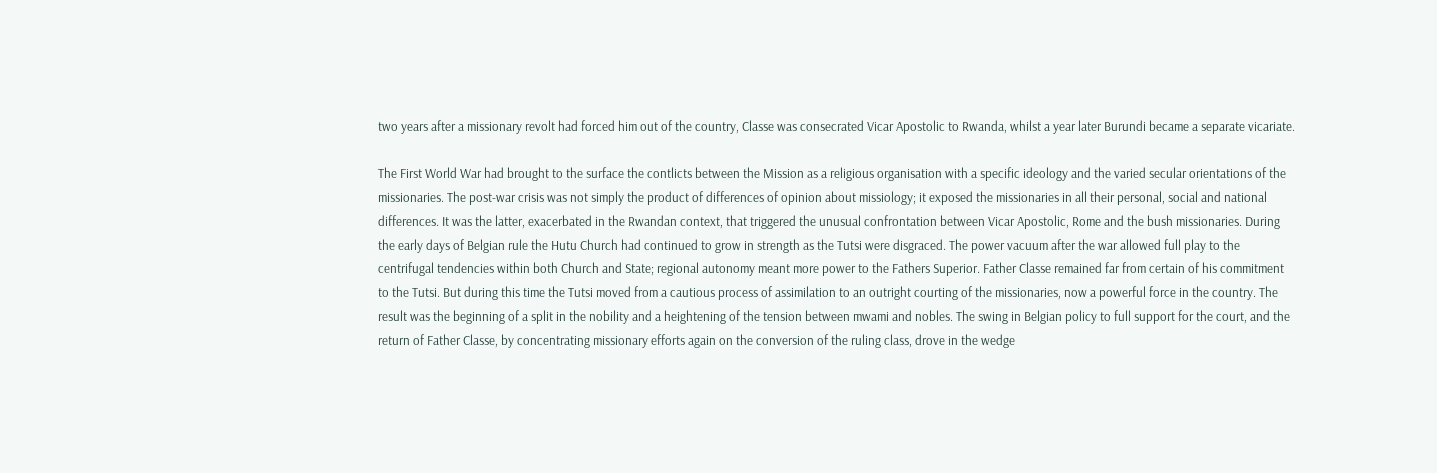two years after a missionary revolt had forced him out of the country, Classe was consecrated Vicar Apostolic to Rwanda, whilst a year later Burundi became a separate vicariate.

The First World War had brought to the surface the contlicts between the Mission as a religious organisation with a specific ideology and the varied secular orientations of the missionaries. The post-war crisis was not simply the product of differences of opinion about missiology; it exposed the missionaries in all their personal, social and national differences. It was the latter, exacerbated in the Rwandan context, that triggered the unusual confrontation between Vicar Apostolic, Rome and the bush missionaries. During the early days of Belgian rule the Hutu Church had continued to grow in strength as the Tutsi were disgraced. The power vacuum after the war allowed full play to the centrifugal tendencies within both Church and State; regional autonomy meant more power to the Fathers Superior. Father Classe remained far from certain of his commitment to the Tutsi. But during this time the Tutsi moved from a cautious process of assimilation to an outright courting of the missionaries, now a powerful force in the country. The result was the beginning of a split in the nobility and a heightening of the tension between mwami and nobles. The swing in Belgian policy to full support for the court, and the return of Father Classe, by concentrating missionary efforts again on the conversion of the ruling class, drove in the wedge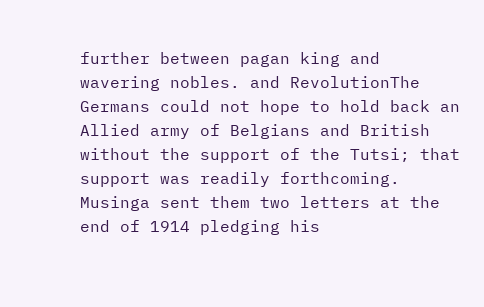further between pagan king and wavering nobles. and RevolutionThe Germans could not hope to hold back an Allied army of Belgians and British without the support of the Tutsi; that support was readily forthcoming. Musinga sent them two letters at the end of 1914 pledging his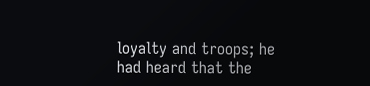loyalty and troops; he had heard that the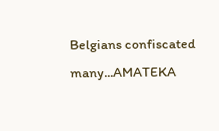Belgians confiscated many...AMATEKA